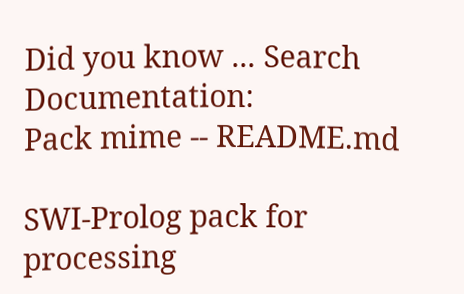Did you know ... Search Documentation:
Pack mime -- README.md

SWI-Prolog pack for processing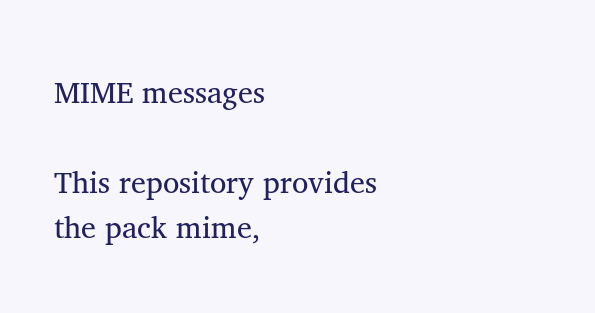MIME messages

This repository provides the pack mime,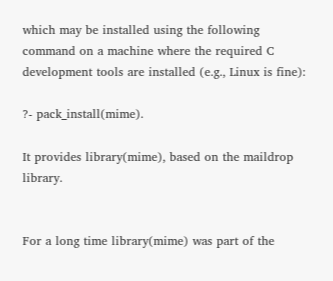which may be installed using the following command on a machine where the required C development tools are installed (e.g., Linux is fine):

?- pack_install(mime).

It provides library(mime), based on the maildrop library.


For a long time library(mime) was part of the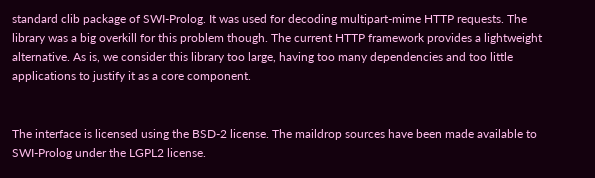standard clib package of SWI-Prolog. It was used for decoding multipart-mime HTTP requests. The library was a big overkill for this problem though. The current HTTP framework provides a lightweight alternative. As is, we consider this library too large, having too many dependencies and too little applications to justify it as a core component.


The interface is licensed using the BSD-2 license. The maildrop sources have been made available to SWI-Prolog under the LGPL2 license.